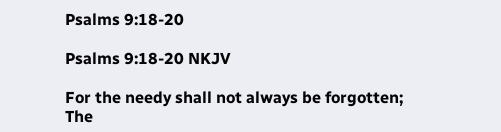Psalms 9:18-20

Psalms 9:18-20 NKJV

For the needy shall not always be forgotten; The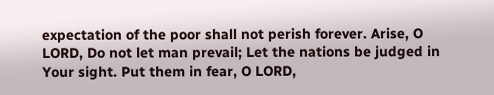expectation of the poor shall not perish forever. Arise, O LORD, Do not let man prevail; Let the nations be judged in Your sight. Put them in fear, O LORD,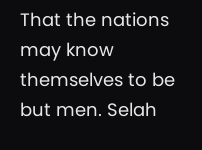That the nations may know themselves to be but men. Selah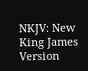NKJV: New King James Version